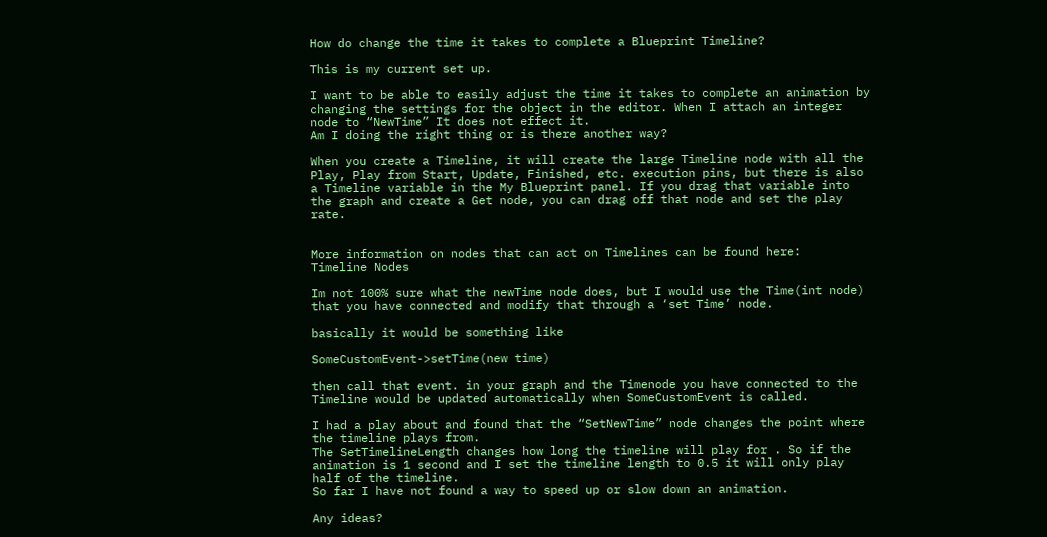How do change the time it takes to complete a Blueprint Timeline?

This is my current set up.

I want to be able to easily adjust the time it takes to complete an animation by changing the settings for the object in the editor. When I attach an integer node to “NewTime” It does not effect it.
Am I doing the right thing or is there another way?

When you create a Timeline, it will create the large Timeline node with all the Play, Play from Start, Update, Finished, etc. execution pins, but there is also a Timeline variable in the My Blueprint panel. If you drag that variable into the graph and create a Get node, you can drag off that node and set the play rate.


More information on nodes that can act on Timelines can be found here:
Timeline Nodes

Im not 100% sure what the newTime node does, but I would use the Time(int node) that you have connected and modify that through a ‘set Time’ node.

basically it would be something like

SomeCustomEvent->setTime(new time)

then call that event. in your graph and the Timenode you have connected to the Timeline would be updated automatically when SomeCustomEvent is called.

I had a play about and found that the “SetNewTime” node changes the point where the timeline plays from.
The SetTimelineLength changes how long the timeline will play for . So if the animation is 1 second and I set the timeline length to 0.5 it will only play half of the timeline.
So far I have not found a way to speed up or slow down an animation.

Any ideas?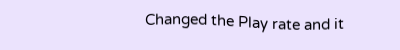Changed the Play rate and it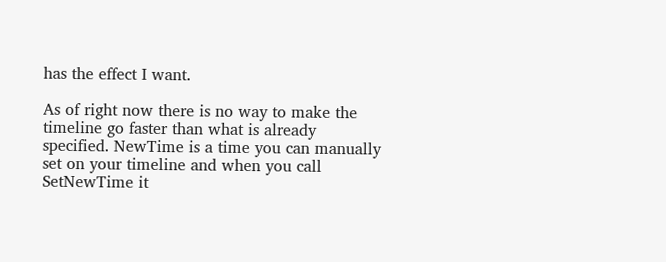has the effect I want.

As of right now there is no way to make the timeline go faster than what is already specified. NewTime is a time you can manually set on your timeline and when you call SetNewTime it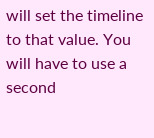will set the timeline to that value. You will have to use a second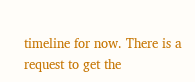timeline for now. There is a request to get the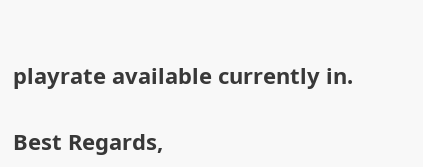playrate available currently in.

Best Regards,